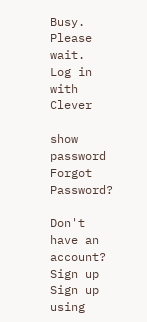Busy. Please wait.
Log in with Clever

show password
Forgot Password?

Don't have an account?  Sign up
Sign up using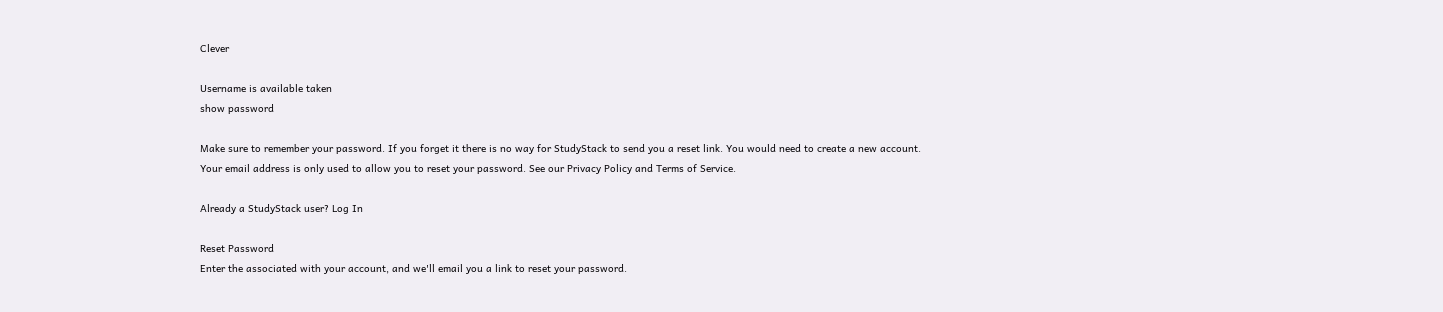Clever

Username is available taken
show password

Make sure to remember your password. If you forget it there is no way for StudyStack to send you a reset link. You would need to create a new account.
Your email address is only used to allow you to reset your password. See our Privacy Policy and Terms of Service.

Already a StudyStack user? Log In

Reset Password
Enter the associated with your account, and we'll email you a link to reset your password.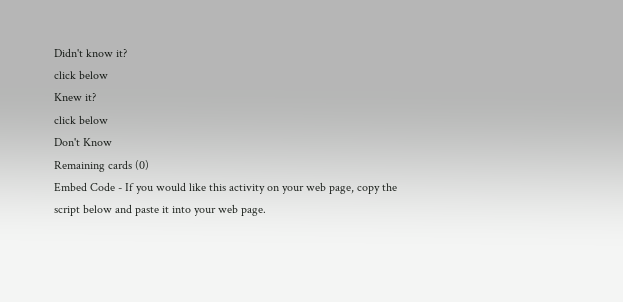Didn't know it?
click below
Knew it?
click below
Don't Know
Remaining cards (0)
Embed Code - If you would like this activity on your web page, copy the script below and paste it into your web page.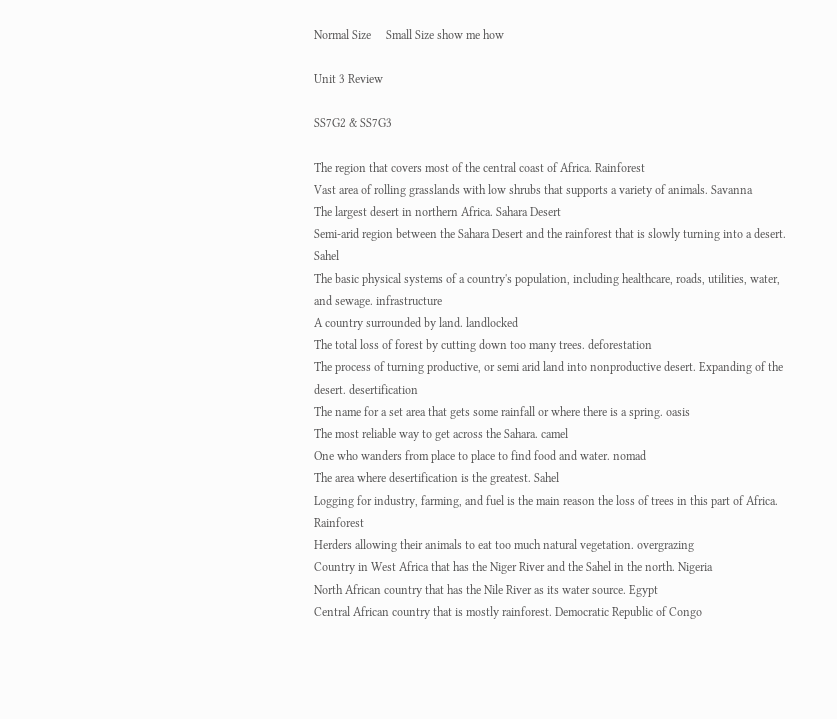Normal Size     Small Size show me how

Unit 3 Review

SS7G2 & SS7G3

The region that covers most of the central coast of Africa. Rainforest
Vast area of rolling grasslands with low shrubs that supports a variety of animals. Savanna
The largest desert in northern Africa. Sahara Desert
Semi-arid region between the Sahara Desert and the rainforest that is slowly turning into a desert. Sahel
The basic physical systems of a country's population, including healthcare, roads, utilities, water, and sewage. infrastructure
A country surrounded by land. landlocked
The total loss of forest by cutting down too many trees. deforestation
The process of turning productive, or semi arid land into nonproductive desert. Expanding of the desert. desertification
The name for a set area that gets some rainfall or where there is a spring. oasis
The most reliable way to get across the Sahara. camel
One who wanders from place to place to find food and water. nomad
The area where desertification is the greatest. Sahel
Logging for industry, farming, and fuel is the main reason the loss of trees in this part of Africa. Rainforest
Herders allowing their animals to eat too much natural vegetation. overgrazing
Country in West Africa that has the Niger River and the Sahel in the north. Nigeria
North African country that has the Nile River as its water source. Egypt
Central African country that is mostly rainforest. Democratic Republic of Congo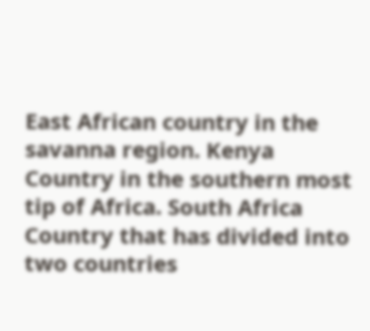East African country in the savanna region. Kenya
Country in the southern most tip of Africa. South Africa
Country that has divided into two countries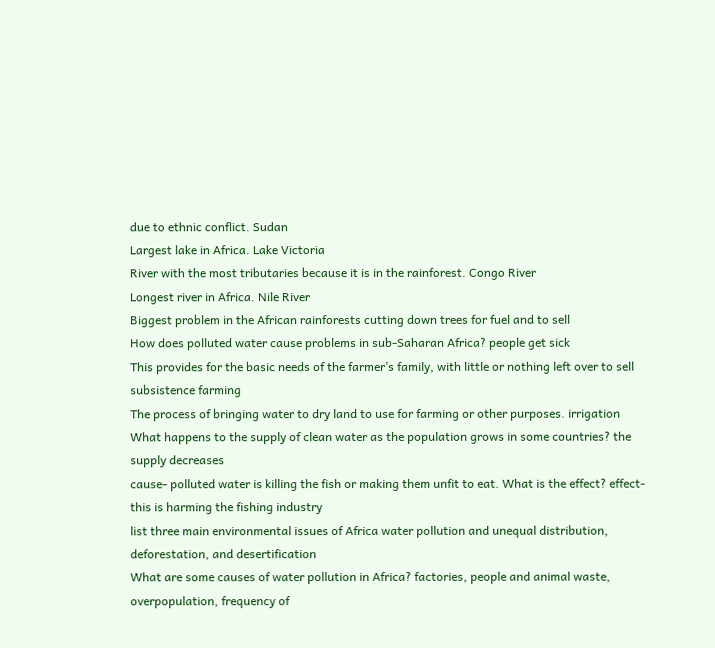due to ethnic conflict. Sudan
Largest lake in Africa. Lake Victoria
River with the most tributaries because it is in the rainforest. Congo River
Longest river in Africa. Nile River
Biggest problem in the African rainforests cutting down trees for fuel and to sell
How does polluted water cause problems in sub-Saharan Africa? people get sick
This provides for the basic needs of the farmer’s family, with little or nothing left over to sell subsistence farming
The process of bringing water to dry land to use for farming or other purposes. irrigation
What happens to the supply of clean water as the population grows in some countries? the supply decreases
cause- polluted water is killing the fish or making them unfit to eat. What is the effect? effect- this is harming the fishing industry
list three main environmental issues of Africa water pollution and unequal distribution, deforestation, and desertification
What are some causes of water pollution in Africa? factories, people and animal waste, overpopulation, frequency of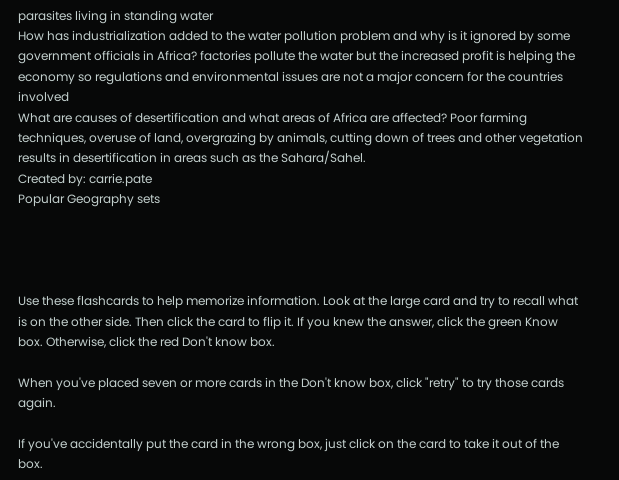parasites living in standing water
How has industrialization added to the water pollution problem and why is it ignored by some government officials in Africa? factories pollute the water but the increased profit is helping the economy so regulations and environmental issues are not a major concern for the countries involved
What are causes of desertification and what areas of Africa are affected? Poor farming techniques, overuse of land, overgrazing by animals, cutting down of trees and other vegetation results in desertification in areas such as the Sahara/Sahel.
Created by: carrie.pate
Popular Geography sets




Use these flashcards to help memorize information. Look at the large card and try to recall what is on the other side. Then click the card to flip it. If you knew the answer, click the green Know box. Otherwise, click the red Don't know box.

When you've placed seven or more cards in the Don't know box, click "retry" to try those cards again.

If you've accidentally put the card in the wrong box, just click on the card to take it out of the box.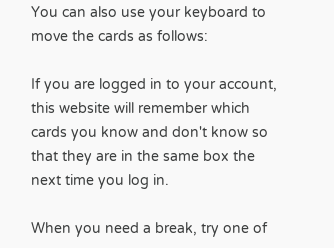You can also use your keyboard to move the cards as follows:

If you are logged in to your account, this website will remember which cards you know and don't know so that they are in the same box the next time you log in.

When you need a break, try one of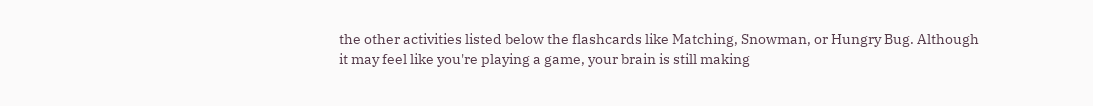the other activities listed below the flashcards like Matching, Snowman, or Hungry Bug. Although it may feel like you're playing a game, your brain is still making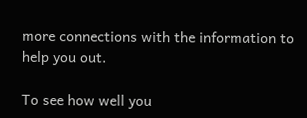more connections with the information to help you out.

To see how well you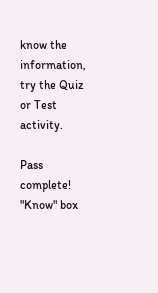know the information, try the Quiz or Test activity.

Pass complete!
"Know" box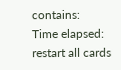contains:
Time elapsed:
restart all cards